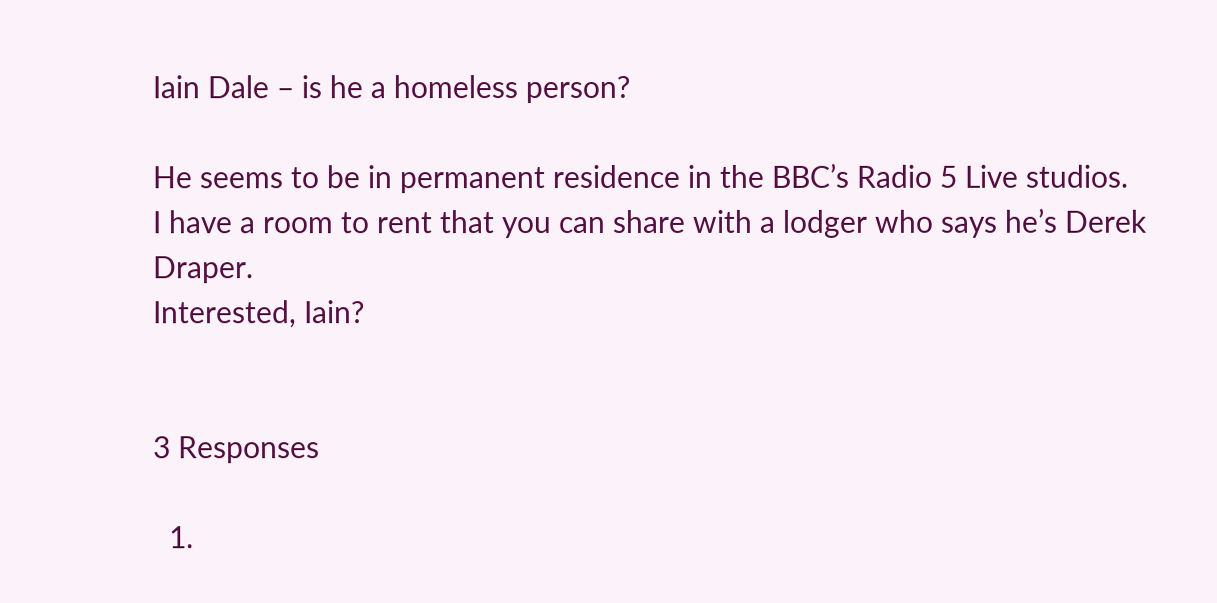Iain Dale – is he a homeless person?

He seems to be in permanent residence in the BBC’s Radio 5 Live studios.
I have a room to rent that you can share with a lodger who says he’s Derek Draper.
Interested, Iain?


3 Responses

  1.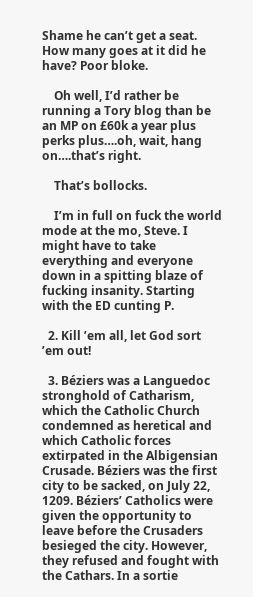Shame he can’t get a seat. How many goes at it did he have? Poor bloke.

    Oh well, I’d rather be running a Tory blog than be an MP on £60k a year plus perks plus….oh, wait, hang on….that’s right.

    That’s bollocks.

    I’m in full on fuck the world mode at the mo, Steve. I might have to take everything and everyone down in a spitting blaze of fucking insanity. Starting with the ED cunting P.

  2. Kill ’em all, let God sort ’em out!

  3. Béziers was a Languedoc stronghold of Catharism, which the Catholic Church condemned as heretical and which Catholic forces extirpated in the Albigensian Crusade. Béziers was the first city to be sacked, on July 22, 1209. Béziers’ Catholics were given the opportunity to leave before the Crusaders besieged the city. However, they refused and fought with the Cathars. In a sortie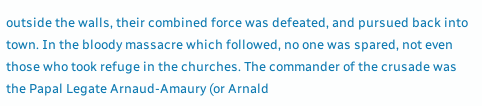outside the walls, their combined force was defeated, and pursued back into town. In the bloody massacre which followed, no one was spared, not even those who took refuge in the churches. The commander of the crusade was the Papal Legate Arnaud-Amaury (or Arnald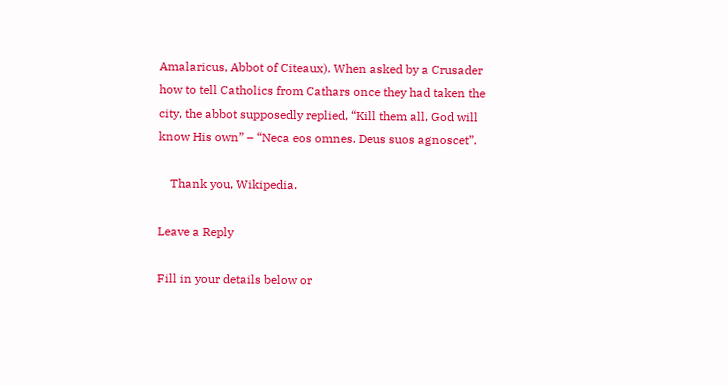Amalaricus, Abbot of Citeaux). When asked by a Crusader how to tell Catholics from Cathars once they had taken the city, the abbot supposedly replied, “Kill them all, God will know His own” – “Neca eos omnes. Deus suos agnoscet”.

    Thank you, Wikipedia.

Leave a Reply

Fill in your details below or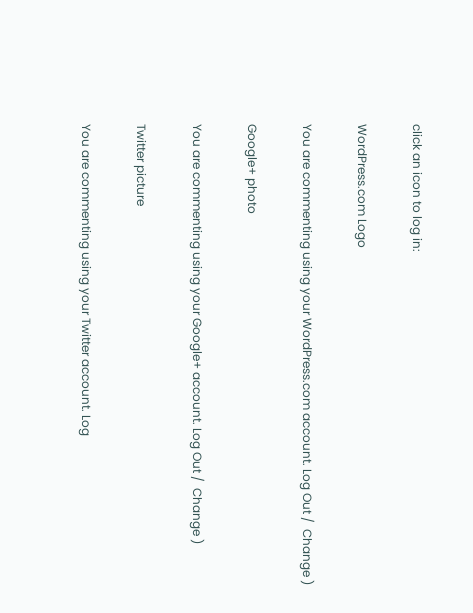click an icon to log in:

WordPress.com Logo

You are commenting using your WordPress.com account. Log Out /  Change )

Google+ photo

You are commenting using your Google+ account. Log Out /  Change )

Twitter picture

You are commenting using your Twitter account. Log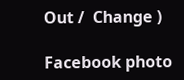Out /  Change )

Facebook photo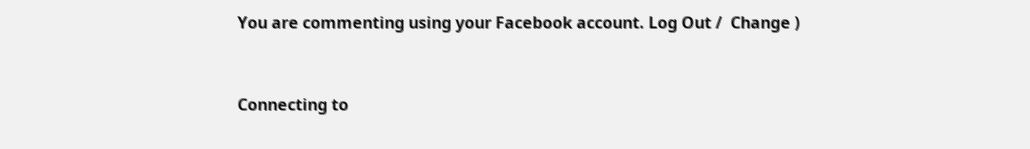You are commenting using your Facebook account. Log Out /  Change )


Connecting to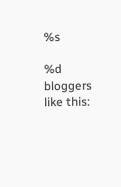%s

%d bloggers like this: